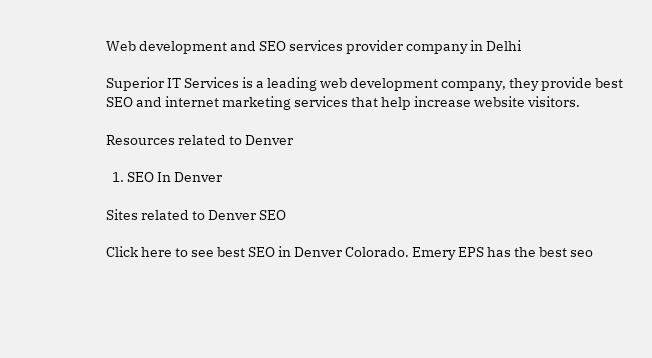Web development and SEO services provider company in Delhi

Superior IT Services is a leading web development company, they provide best SEO and internet marketing services that help increase website visitors.

Resources related to Denver

  1. SEO In Denver

Sites related to Denver SEO

Click here to see best SEO in Denver Colorado. Emery EPS has the best seo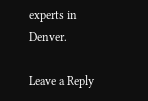experts in Denver.

Leave a Reply